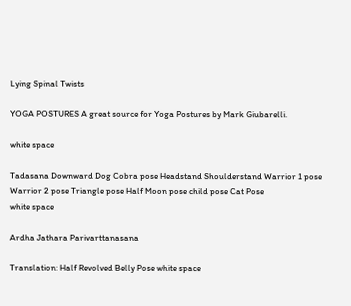Lying Spinal Twists

YOGA POSTURES A great source for Yoga Postures by Mark Giubarelli.

white space

Tadasana Downward Dog Cobra pose Headstand Shoulderstand Warrior 1 pose Warrior 2 pose Triangle pose Half Moon pose child pose Cat Pose
white space

Ardha Jathara Parivarttanasana

Translation: Half Revolved Belly Pose white space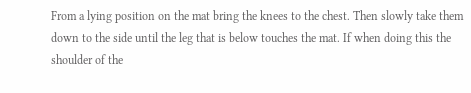From a lying position on the mat bring the knees to the chest. Then slowly take them down to the side until the leg that is below touches the mat. If when doing this the shoulder of the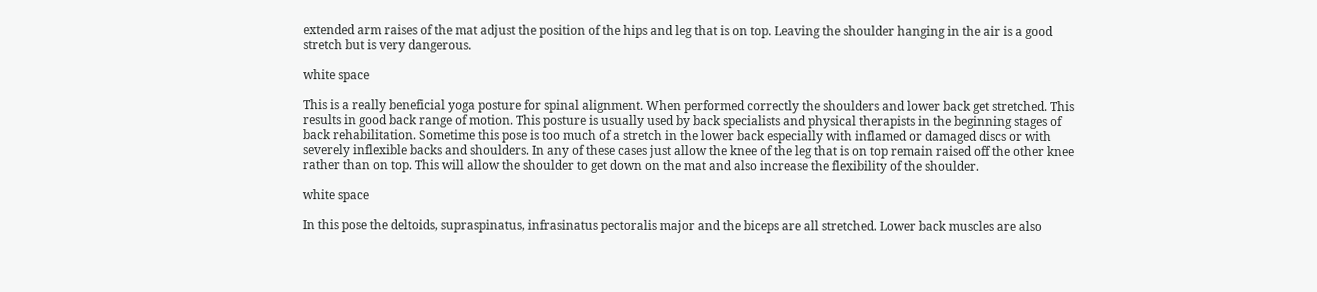extended arm raises of the mat adjust the position of the hips and leg that is on top. Leaving the shoulder hanging in the air is a good stretch but is very dangerous.

white space

This is a really beneficial yoga posture for spinal alignment. When performed correctly the shoulders and lower back get stretched. This results in good back range of motion. This posture is usually used by back specialists and physical therapists in the beginning stages of back rehabilitation. Sometime this pose is too much of a stretch in the lower back especially with inflamed or damaged discs or with severely inflexible backs and shoulders. In any of these cases just allow the knee of the leg that is on top remain raised off the other knee rather than on top. This will allow the shoulder to get down on the mat and also increase the flexibility of the shoulder.

white space

In this pose the deltoids, supraspinatus, infrasinatus pectoralis major and the biceps are all stretched. Lower back muscles are also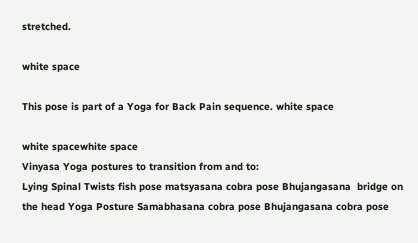stretched.

white space

This pose is part of a Yoga for Back Pain sequence. white space

white spacewhite space
Vinyasa Yoga postures to transition from and to:
Lying Spinal Twists fish pose matsyasana cobra pose Bhujangasana  bridge on the head Yoga Posture Samabhasana cobra pose Bhujangasana cobra pose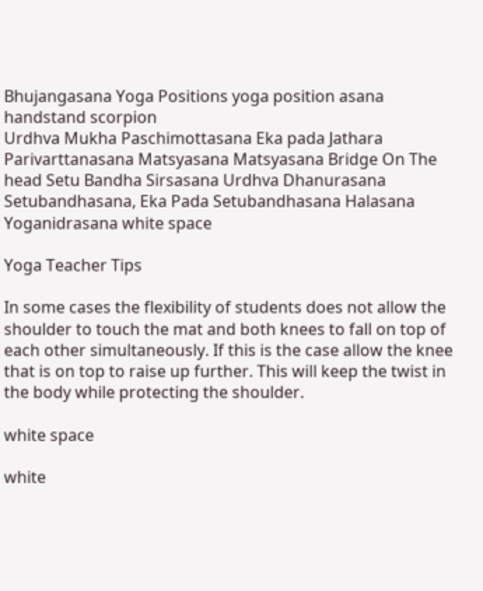Bhujangasana Yoga Positions yoga position asana handstand scorpion
Urdhva Mukha Paschimottasana Eka pada Jathara Parivarttanasana Matsyasana Matsyasana Bridge On The head Setu Bandha Sirsasana Urdhva Dhanurasana Setubandhasana, Eka Pada Setubandhasana Halasana Yoganidrasana white space

Yoga Teacher Tips

In some cases the flexibility of students does not allow the shoulder to touch the mat and both knees to fall on top of each other simultaneously. If this is the case allow the knee that is on top to raise up further. This will keep the twist in the body while protecting the shoulder.

white space

white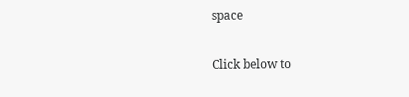space

Click below to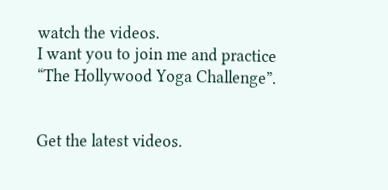watch the videos.
I want you to join me and practice “The Hollywood Yoga Challenge”.


Get the latest videos.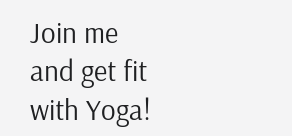Join me and get fit with Yoga!